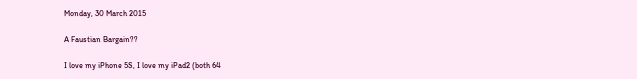Monday, 30 March 2015

A Faustian Bargain??

I love my iPhone 5S, I love my iPad2 (both 64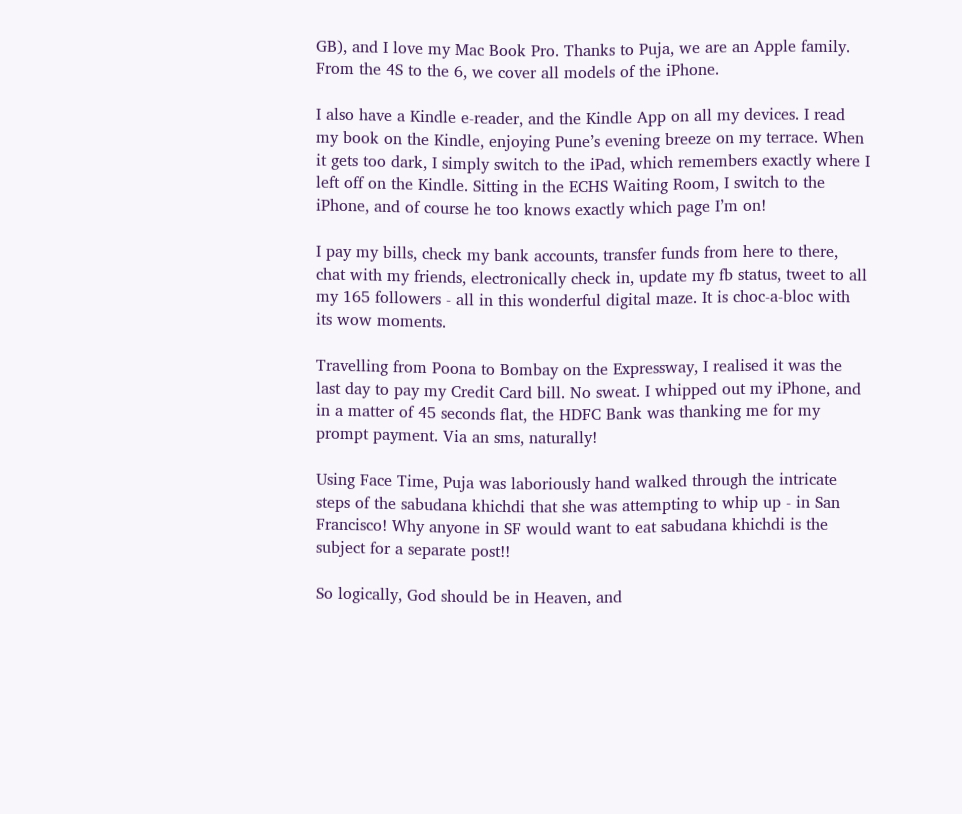GB), and I love my Mac Book Pro. Thanks to Puja, we are an Apple family. From the 4S to the 6, we cover all models of the iPhone.

I also have a Kindle e-reader, and the Kindle App on all my devices. I read my book on the Kindle, enjoying Pune’s evening breeze on my terrace. When it gets too dark, I simply switch to the iPad, which remembers exactly where I left off on the Kindle. Sitting in the ECHS Waiting Room, I switch to the iPhone, and of course he too knows exactly which page I’m on!

I pay my bills, check my bank accounts, transfer funds from here to there, chat with my friends, electronically check in, update my fb status, tweet to all my 165 followers - all in this wonderful digital maze. It is choc-a-bloc with its wow moments.

Travelling from Poona to Bombay on the Expressway, I realised it was the last day to pay my Credit Card bill. No sweat. I whipped out my iPhone, and in a matter of 45 seconds flat, the HDFC Bank was thanking me for my prompt payment. Via an sms, naturally!

Using Face Time, Puja was laboriously hand walked through the intricate steps of the sabudana khichdi that she was attempting to whip up - in San Francisco! Why anyone in SF would want to eat sabudana khichdi is the subject for a separate post!!

So logically, God should be in Heaven, and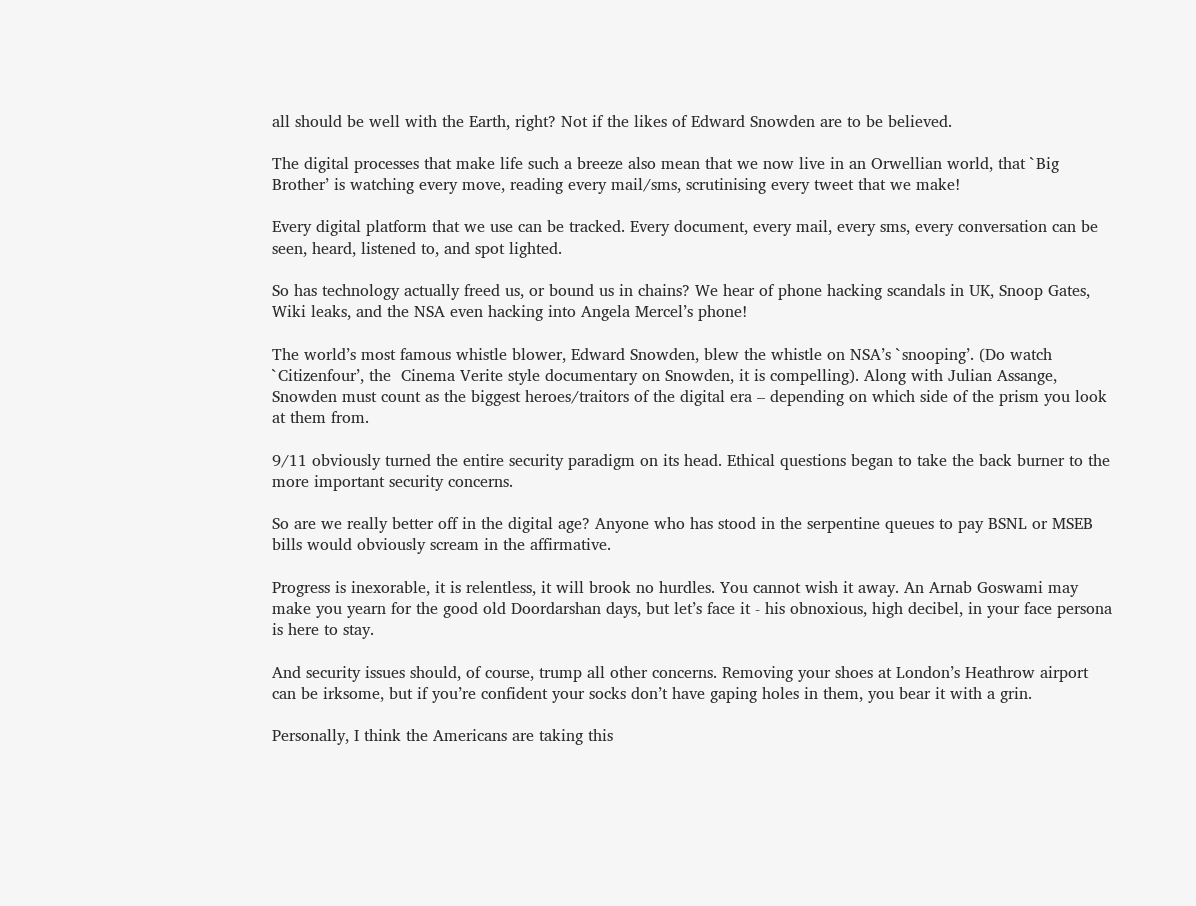all should be well with the Earth, right? Not if the likes of Edward Snowden are to be believed.

The digital processes that make life such a breeze also mean that we now live in an Orwellian world, that `Big Brother’ is watching every move, reading every mail/sms, scrutinising every tweet that we make!

Every digital platform that we use can be tracked. Every document, every mail, every sms, every conversation can be seen, heard, listened to, and spot lighted.

So has technology actually freed us, or bound us in chains? We hear of phone hacking scandals in UK, Snoop Gates, Wiki leaks, and the NSA even hacking into Angela Mercel’s phone!

The world’s most famous whistle blower, Edward Snowden, blew the whistle on NSA’s `snooping’. (Do watch `Citizenfour’, the  Cinema Verite style documentary on Snowden, it is compelling). Along with Julian Assange, Snowden must count as the biggest heroes/traitors of the digital era – depending on which side of the prism you look at them from.

9/11 obviously turned the entire security paradigm on its head. Ethical questions began to take the back burner to the more important security concerns.

So are we really better off in the digital age? Anyone who has stood in the serpentine queues to pay BSNL or MSEB bills would obviously scream in the affirmative.

Progress is inexorable, it is relentless, it will brook no hurdles. You cannot wish it away. An Arnab Goswami may make you yearn for the good old Doordarshan days, but let’s face it - his obnoxious, high decibel, in your face persona is here to stay.

And security issues should, of course, trump all other concerns. Removing your shoes at London’s Heathrow airport can be irksome, but if you’re confident your socks don’t have gaping holes in them, you bear it with a grin.

Personally, I think the Americans are taking this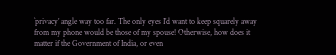`privacy’ angle way too far. The only eyes I’d want to keep squarely away from my phone would be those of my spouse! Otherwise, how does it matter if the Government of India, or even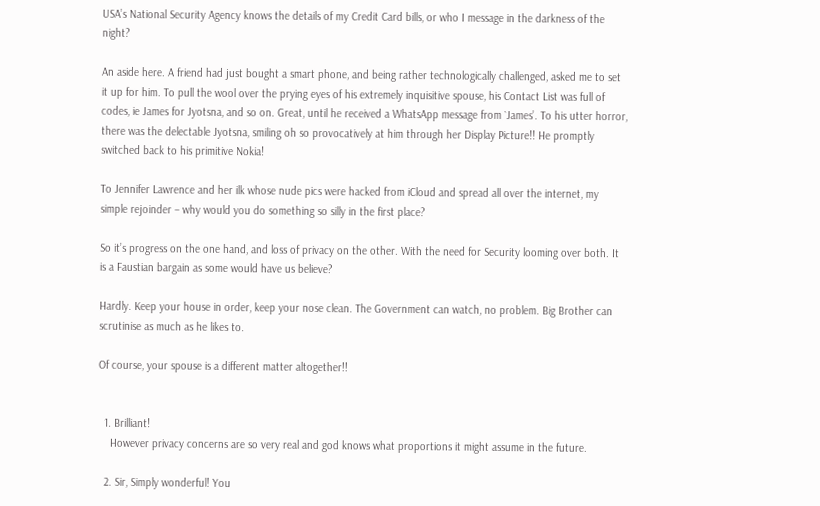USA’s National Security Agency knows the details of my Credit Card bills, or who I message in the darkness of the night?

An aside here. A friend had just bought a smart phone, and being rather technologically challenged, asked me to set it up for him. To pull the wool over the prying eyes of his extremely inquisitive spouse, his Contact List was full of codes, ie James for Jyotsna, and so on. Great, until he received a WhatsApp message from `James’. To his utter horror, there was the delectable Jyotsna, smiling oh so provocatively at him through her Display Picture!! He promptly switched back to his primitive Nokia!

To Jennifer Lawrence and her ilk whose nude pics were hacked from iCloud and spread all over the internet, my simple rejoinder – why would you do something so silly in the first place?

So it’s progress on the one hand, and loss of privacy on the other. With the need for Security looming over both. It is a Faustian bargain as some would have us believe?

Hardly. Keep your house in order, keep your nose clean. The Government can watch, no problem. Big Brother can scrutinise as much as he likes to.

Of course, your spouse is a different matter altogether!!


  1. Brilliant!
    However privacy concerns are so very real and god knows what proportions it might assume in the future.

  2. Sir, Simply wonderful! You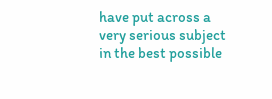have put across a very serious subject in the best possible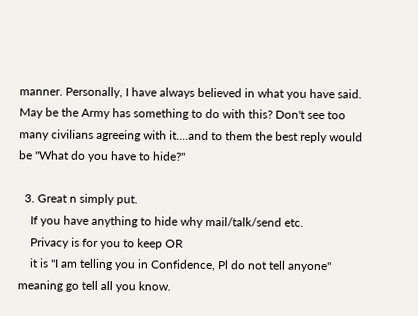manner. Personally, I have always believed in what you have said. May be the Army has something to do with this? Don't see too many civilians agreeing with it....and to them the best reply would be "What do you have to hide?"

  3. Great n simply put.
    If you have anything to hide why mail/talk/send etc.
    Privacy is for you to keep OR
    it is "I am telling you in Confidence, Pl do not tell anyone" meaning go tell all you know.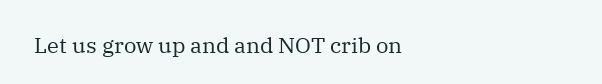Let us grow up and and NOT crib on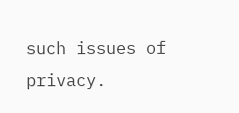such issues of privacy.